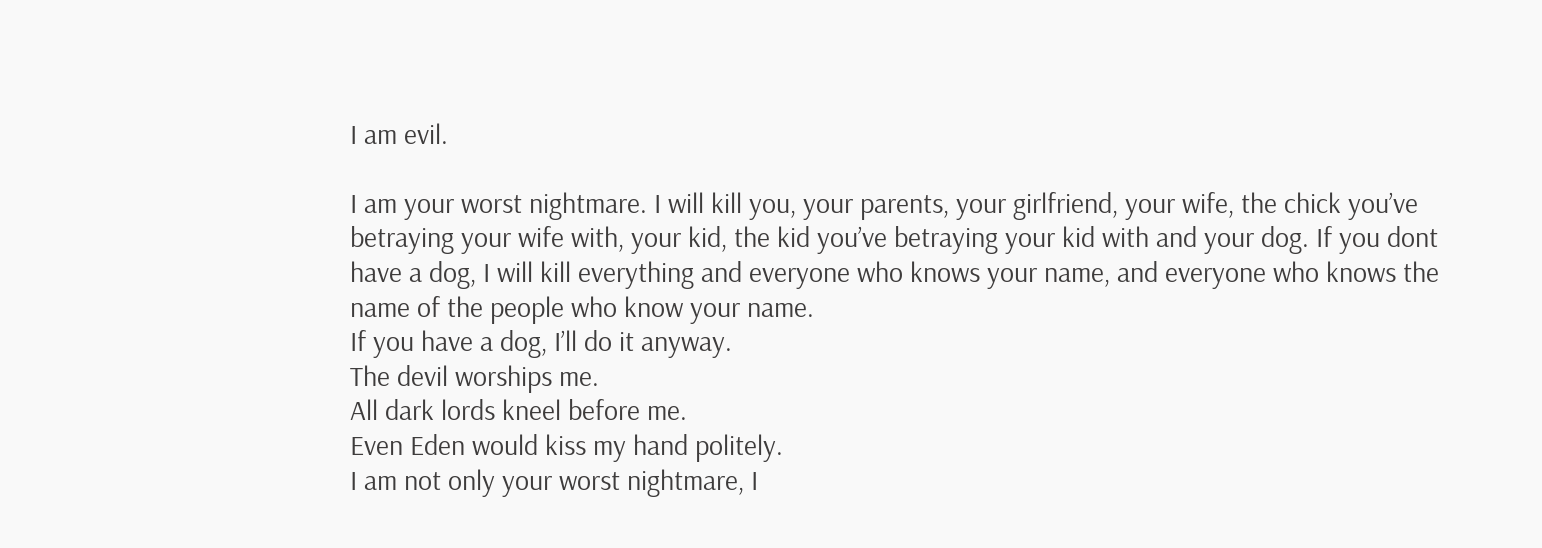I am evil.

I am your worst nightmare. I will kill you, your parents, your girlfriend, your wife, the chick you’ve betraying your wife with, your kid, the kid you’ve betraying your kid with and your dog. If you dont have a dog, I will kill everything and everyone who knows your name, and everyone who knows the name of the people who know your name.
If you have a dog, I’ll do it anyway.
The devil worships me.
All dark lords kneel before me.
Even Eden would kiss my hand politely.
I am not only your worst nightmare, I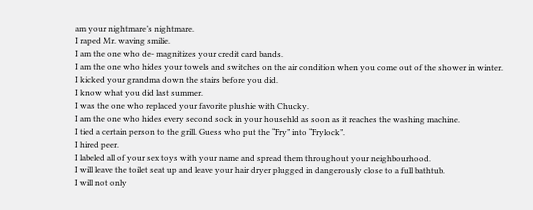am your nightmare’s nightmare.
I raped Mr. waving smilie.
I am the one who de- magnitizes your credit card bands.
I am the one who hides your towels and switches on the air condition when you come out of the shower in winter.
I kicked your grandma down the stairs before you did.
I know what you did last summer.
I was the one who replaced your favorite plushie with Chucky.
I am the one who hides every second sock in your househld as soon as it reaches the washing machine.
I tied a certain person to the grill. Guess who put the “Fry” into “Frylock”.
I hired peer.
I labeled all of your sex toys with your name and spread them throughout your neighbourhood.
I will leave the toilet seat up and leave your hair dryer plugged in dangerously close to a full bathtub.
I will not only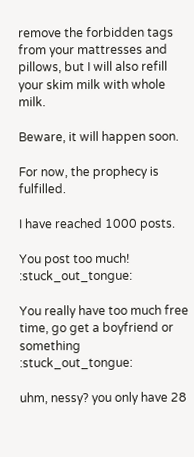remove the forbidden tags from your mattresses and pillows, but I will also refill your skim milk with whole milk.

Beware, it will happen soon.

For now, the prophecy is fulfilled.

I have reached 1000 posts.

You post too much! :stuck_out_tongue:

You really have too much free time, go get a boyfriend or something :stuck_out_tongue:

uhm, nessy? you only have 28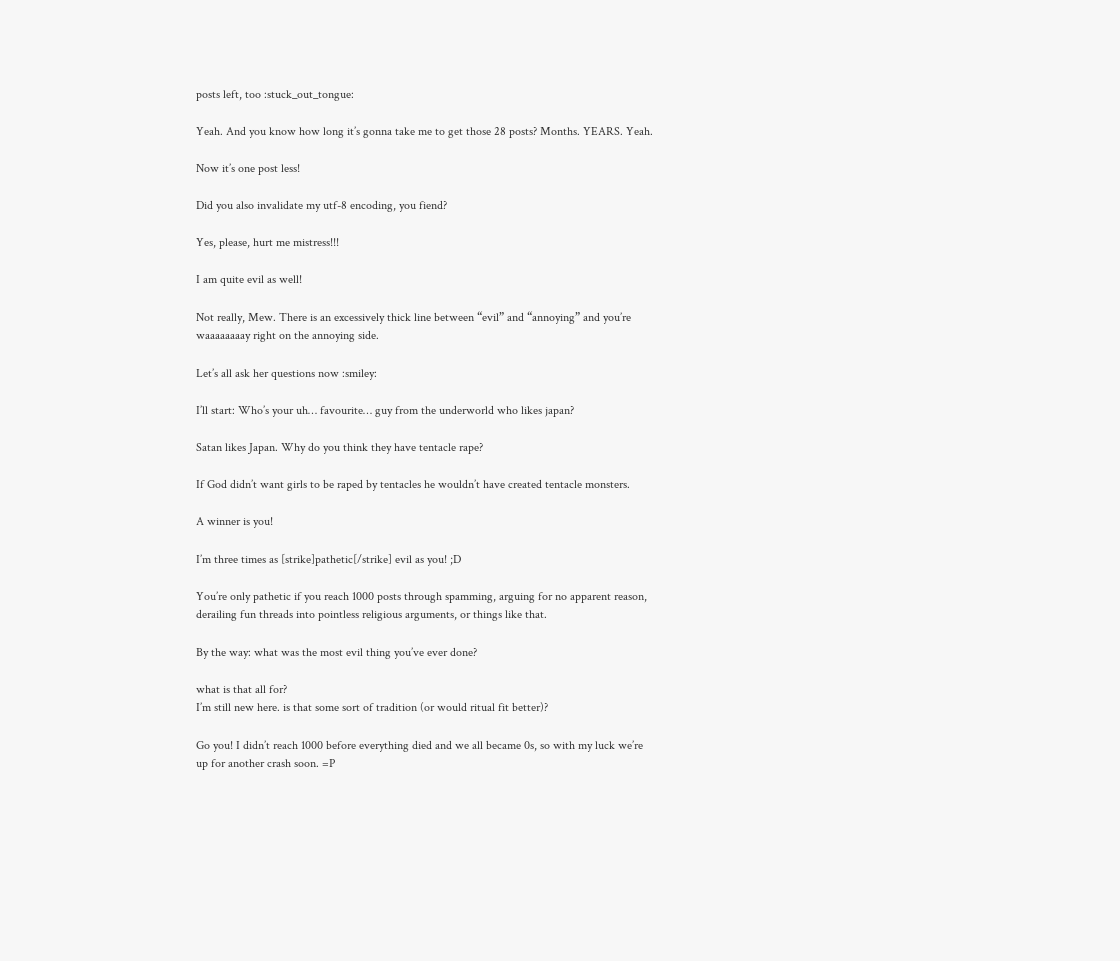posts left, too :stuck_out_tongue:

Yeah. And you know how long it’s gonna take me to get those 28 posts? Months. YEARS. Yeah.

Now it’s one post less!

Did you also invalidate my utf-8 encoding, you fiend?

Yes, please, hurt me mistress!!!

I am quite evil as well!

Not really, Mew. There is an excessively thick line between “evil” and “annoying” and you’re waaaaaaaay right on the annoying side.

Let’s all ask her questions now :smiley:

I’ll start: Who’s your uh… favourite… guy from the underworld who likes japan?

Satan likes Japan. Why do you think they have tentacle rape?

If God didn’t want girls to be raped by tentacles he wouldn’t have created tentacle monsters.

A winner is you!

I’m three times as [strike]pathetic[/strike] evil as you! ;D

You’re only pathetic if you reach 1000 posts through spamming, arguing for no apparent reason, derailing fun threads into pointless religious arguments, or things like that.

By the way: what was the most evil thing you’ve ever done?

what is that all for?
I’m still new here. is that some sort of tradition (or would ritual fit better)?

Go you! I didn’t reach 1000 before everything died and we all became 0s, so with my luck we’re up for another crash soon. =P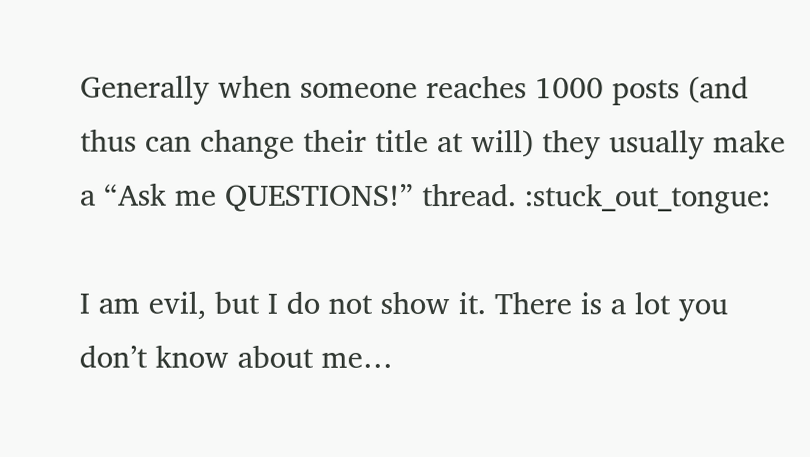Generally when someone reaches 1000 posts (and thus can change their title at will) they usually make a “Ask me QUESTIONS!” thread. :stuck_out_tongue:

I am evil, but I do not show it. There is a lot you don’t know about me…